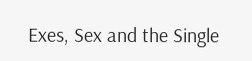Exes, Sex and the Single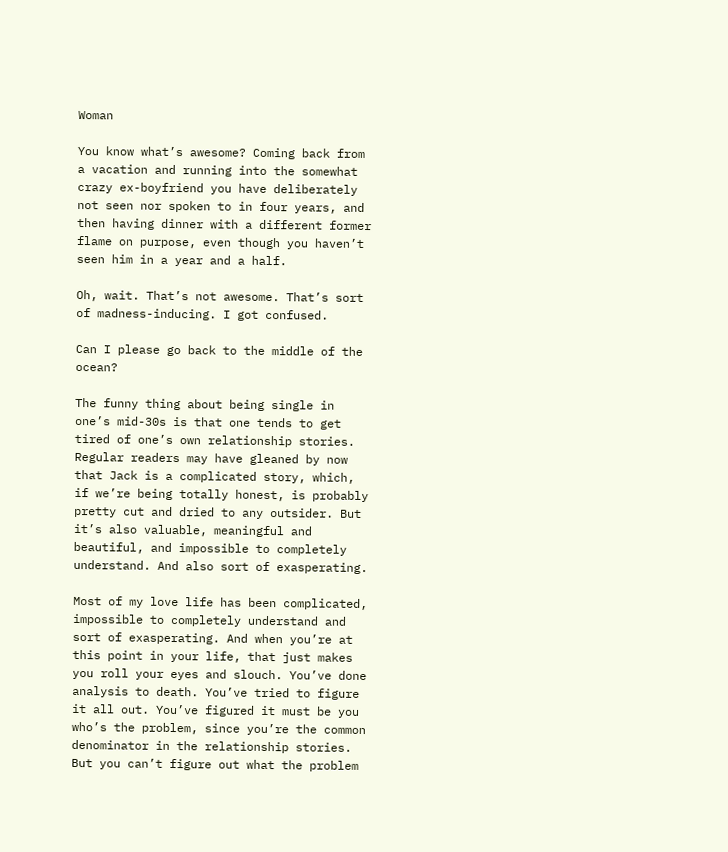Woman

You know what’s awesome? Coming back from a vacation and running into the somewhat crazy ex-boyfriend you have deliberately not seen nor spoken to in four years, and then having dinner with a different former flame on purpose, even though you haven’t seen him in a year and a half.

Oh, wait. That’s not awesome. That’s sort of madness-inducing. I got confused.

Can I please go back to the middle of the ocean?

The funny thing about being single in one’s mid-30s is that one tends to get tired of one’s own relationship stories. Regular readers may have gleaned by now that Jack is a complicated story, which, if we’re being totally honest, is probably pretty cut and dried to any outsider. But it’s also valuable, meaningful and beautiful, and impossible to completely understand. And also sort of exasperating.

Most of my love life has been complicated, impossible to completely understand and sort of exasperating. And when you’re at this point in your life, that just makes you roll your eyes and slouch. You’ve done analysis to death. You’ve tried to figure it all out. You’ve figured it must be you who’s the problem, since you’re the common denominator in the relationship stories. But you can’t figure out what the problem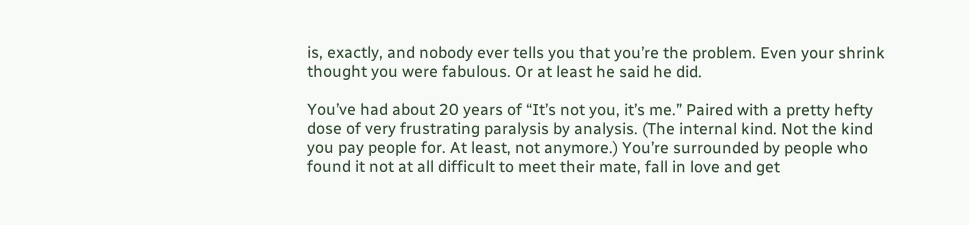is, exactly, and nobody ever tells you that you’re the problem. Even your shrink thought you were fabulous. Or at least he said he did.

You’ve had about 20 years of “It’s not you, it’s me.” Paired with a pretty hefty dose of very frustrating paralysis by analysis. (The internal kind. Not the kind you pay people for. At least, not anymore.) You’re surrounded by people who found it not at all difficult to meet their mate, fall in love and get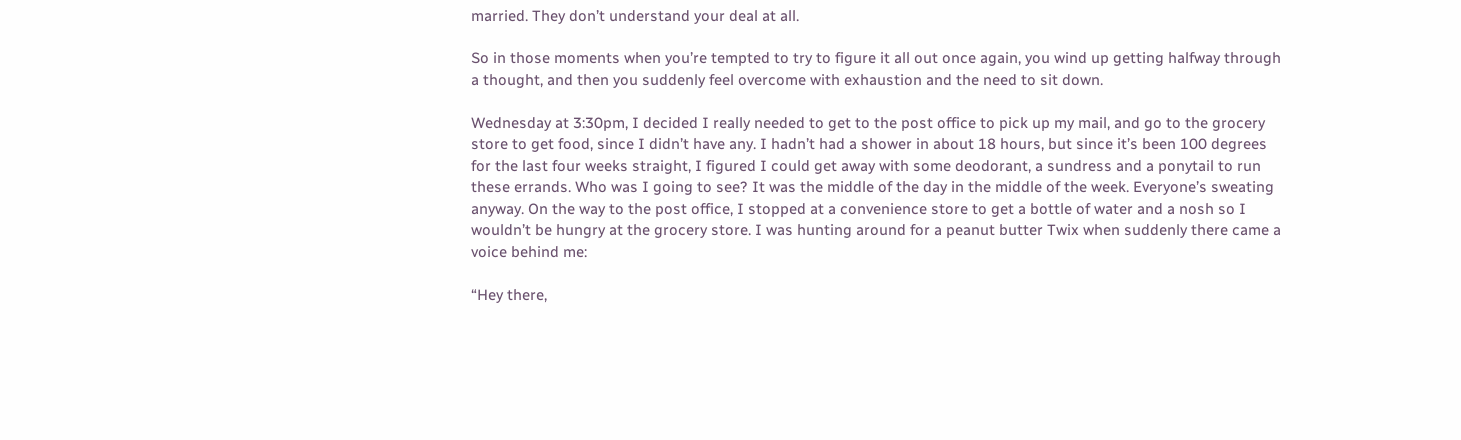married. They don’t understand your deal at all.

So in those moments when you’re tempted to try to figure it all out once again, you wind up getting halfway through a thought, and then you suddenly feel overcome with exhaustion and the need to sit down.

Wednesday at 3:30pm, I decided I really needed to get to the post office to pick up my mail, and go to the grocery store to get food, since I didn’t have any. I hadn’t had a shower in about 18 hours, but since it’s been 100 degrees for the last four weeks straight, I figured I could get away with some deodorant, a sundress and a ponytail to run these errands. Who was I going to see? It was the middle of the day in the middle of the week. Everyone’s sweating anyway. On the way to the post office, I stopped at a convenience store to get a bottle of water and a nosh so I wouldn’t be hungry at the grocery store. I was hunting around for a peanut butter Twix when suddenly there came a voice behind me:

“Hey there,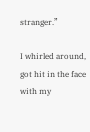stranger.”

I whirled around, got hit in the face with my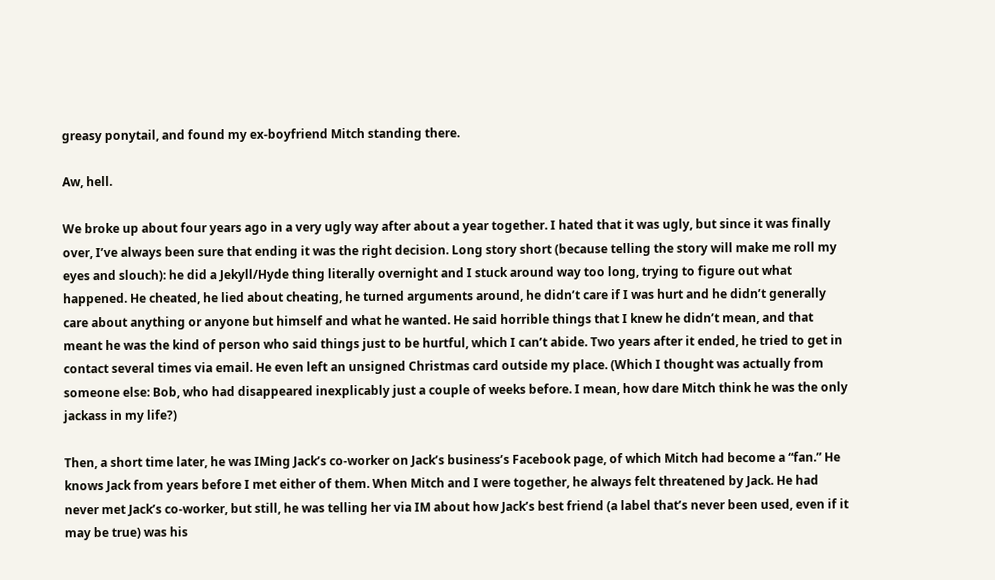greasy ponytail, and found my ex-boyfriend Mitch standing there.

Aw, hell.

We broke up about four years ago in a very ugly way after about a year together. I hated that it was ugly, but since it was finally over, I’ve always been sure that ending it was the right decision. Long story short (because telling the story will make me roll my eyes and slouch): he did a Jekyll/Hyde thing literally overnight and I stuck around way too long, trying to figure out what happened. He cheated, he lied about cheating, he turned arguments around, he didn’t care if I was hurt and he didn’t generally care about anything or anyone but himself and what he wanted. He said horrible things that I knew he didn’t mean, and that meant he was the kind of person who said things just to be hurtful, which I can’t abide. Two years after it ended, he tried to get in contact several times via email. He even left an unsigned Christmas card outside my place. (Which I thought was actually from someone else: Bob, who had disappeared inexplicably just a couple of weeks before. I mean, how dare Mitch think he was the only jackass in my life?)

Then, a short time later, he was IMing Jack’s co-worker on Jack’s business’s Facebook page, of which Mitch had become a “fan.” He knows Jack from years before I met either of them. When Mitch and I were together, he always felt threatened by Jack. He had never met Jack’s co-worker, but still, he was telling her via IM about how Jack’s best friend (a label that’s never been used, even if it may be true) was his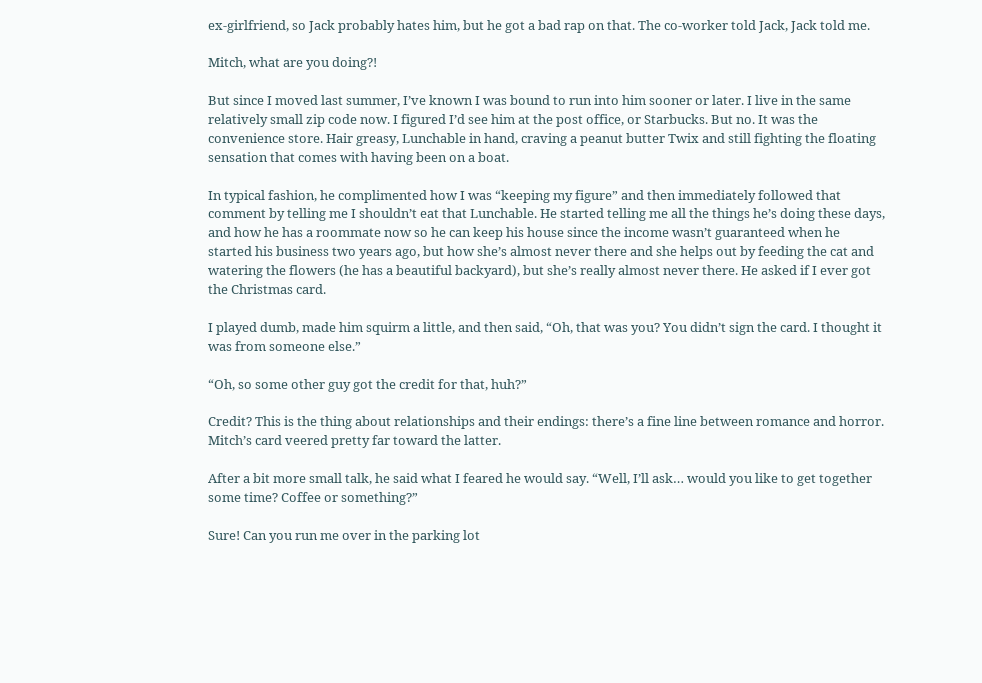ex-girlfriend, so Jack probably hates him, but he got a bad rap on that. The co-worker told Jack, Jack told me.

Mitch, what are you doing?!

But since I moved last summer, I’ve known I was bound to run into him sooner or later. I live in the same relatively small zip code now. I figured I’d see him at the post office, or Starbucks. But no. It was the convenience store. Hair greasy, Lunchable in hand, craving a peanut butter Twix and still fighting the floating sensation that comes with having been on a boat.

In typical fashion, he complimented how I was “keeping my figure” and then immediately followed that comment by telling me I shouldn’t eat that Lunchable. He started telling me all the things he’s doing these days, and how he has a roommate now so he can keep his house since the income wasn’t guaranteed when he started his business two years ago, but how she’s almost never there and she helps out by feeding the cat and watering the flowers (he has a beautiful backyard), but she’s really almost never there. He asked if I ever got the Christmas card.

I played dumb, made him squirm a little, and then said, “Oh, that was you? You didn’t sign the card. I thought it was from someone else.”

“Oh, so some other guy got the credit for that, huh?”

Credit? This is the thing about relationships and their endings: there’s a fine line between romance and horror. Mitch’s card veered pretty far toward the latter.

After a bit more small talk, he said what I feared he would say. “Well, I’ll ask… would you like to get together some time? Coffee or something?”

Sure! Can you run me over in the parking lot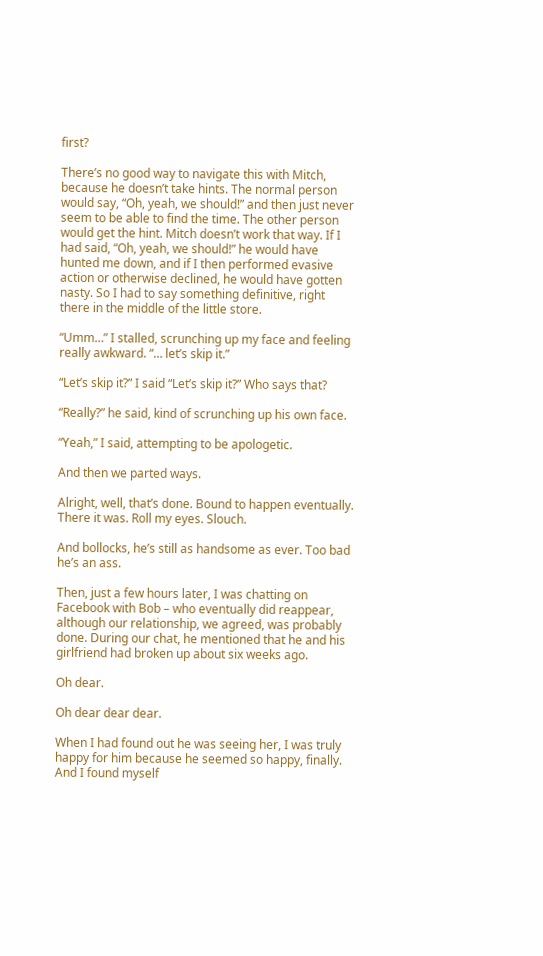first?

There’s no good way to navigate this with Mitch, because he doesn’t take hints. The normal person would say, “Oh, yeah, we should!” and then just never seem to be able to find the time. The other person would get the hint. Mitch doesn’t work that way. If I had said, “Oh, yeah, we should!” he would have hunted me down, and if I then performed evasive action or otherwise declined, he would have gotten nasty. So I had to say something definitive, right there in the middle of the little store.

“Umm…” I stalled, scrunching up my face and feeling really awkward. “… let’s skip it.”

“Let’s skip it?” I said “Let’s skip it?” Who says that?

“Really?” he said, kind of scrunching up his own face.

“Yeah,” I said, attempting to be apologetic.

And then we parted ways.

Alright, well, that’s done. Bound to happen eventually. There it was. Roll my eyes. Slouch.

And bollocks, he’s still as handsome as ever. Too bad he’s an ass.

Then, just a few hours later, I was chatting on Facebook with Bob – who eventually did reappear, although our relationship, we agreed, was probably done. During our chat, he mentioned that he and his girlfriend had broken up about six weeks ago.

Oh dear.

Oh dear dear dear.

When I had found out he was seeing her, I was truly happy for him because he seemed so happy, finally. And I found myself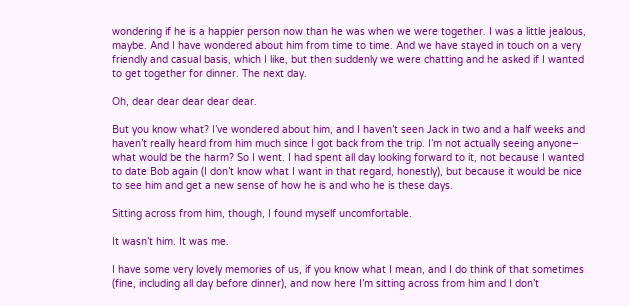wondering if he is a happier person now than he was when we were together. I was a little jealous, maybe. And I have wondered about him from time to time. And we have stayed in touch on a very friendly and casual basis, which I like, but then suddenly we were chatting and he asked if I wanted to get together for dinner. The next day.

Oh, dear dear dear dear dear.

But you know what? I’ve wondered about him, and I haven’t seen Jack in two and a half weeks and haven’t really heard from him much since I got back from the trip. I’m not actually seeing anyone– what would be the harm? So I went. I had spent all day looking forward to it, not because I wanted to date Bob again (I don’t know what I want in that regard, honestly), but because it would be nice to see him and get a new sense of how he is and who he is these days.

Sitting across from him, though, I found myself uncomfortable.

It wasn’t him. It was me.

I have some very lovely memories of us, if you know what I mean, and I do think of that sometimes (fine, including all day before dinner), and now here I’m sitting across from him and I don’t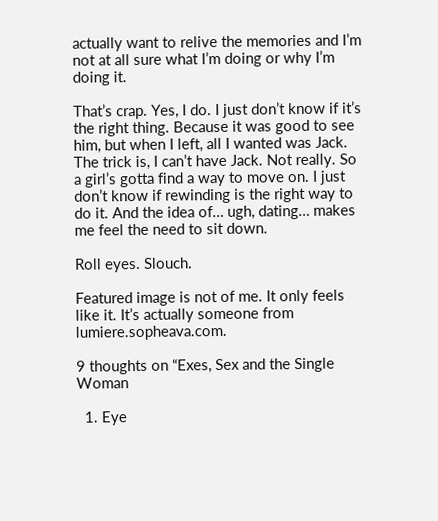actually want to relive the memories and I’m not at all sure what I’m doing or why I’m doing it.

That’s crap. Yes, I do. I just don’t know if it’s the right thing. Because it was good to see him, but when I left, all I wanted was Jack. The trick is, I can’t have Jack. Not really. So a girl’s gotta find a way to move on. I just don’t know if rewinding is the right way to do it. And the idea of… ugh, dating… makes me feel the need to sit down.

Roll eyes. Slouch.

Featured image is not of me. It only feels like it. It’s actually someone from lumiere.sopheava.com.

9 thoughts on “Exes, Sex and the Single Woman

  1. Eye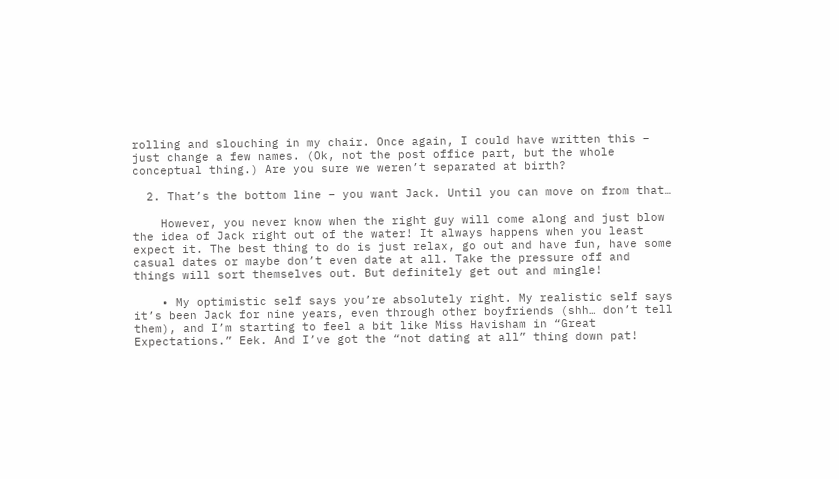rolling and slouching in my chair. Once again, I could have written this – just change a few names. (Ok, not the post office part, but the whole conceptual thing.) Are you sure we weren’t separated at birth?

  2. That’s the bottom line – you want Jack. Until you can move on from that…

    However, you never know when the right guy will come along and just blow the idea of Jack right out of the water! It always happens when you least expect it. The best thing to do is just relax, go out and have fun, have some casual dates or maybe don’t even date at all. Take the pressure off and things will sort themselves out. But definitely get out and mingle!

    • My optimistic self says you’re absolutely right. My realistic self says it’s been Jack for nine years, even through other boyfriends (shh… don’t tell them), and I’m starting to feel a bit like Miss Havisham in “Great Expectations.” Eek. And I’ve got the “not dating at all” thing down pat!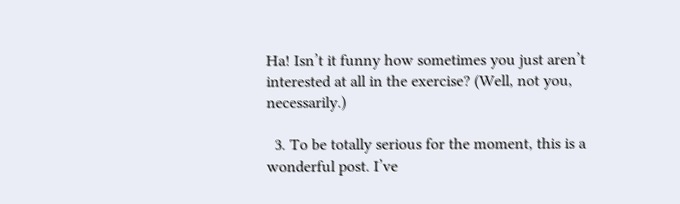Ha! Isn’t it funny how sometimes you just aren’t interested at all in the exercise? (Well, not you, necessarily.)

  3. To be totally serious for the moment, this is a wonderful post. I’ve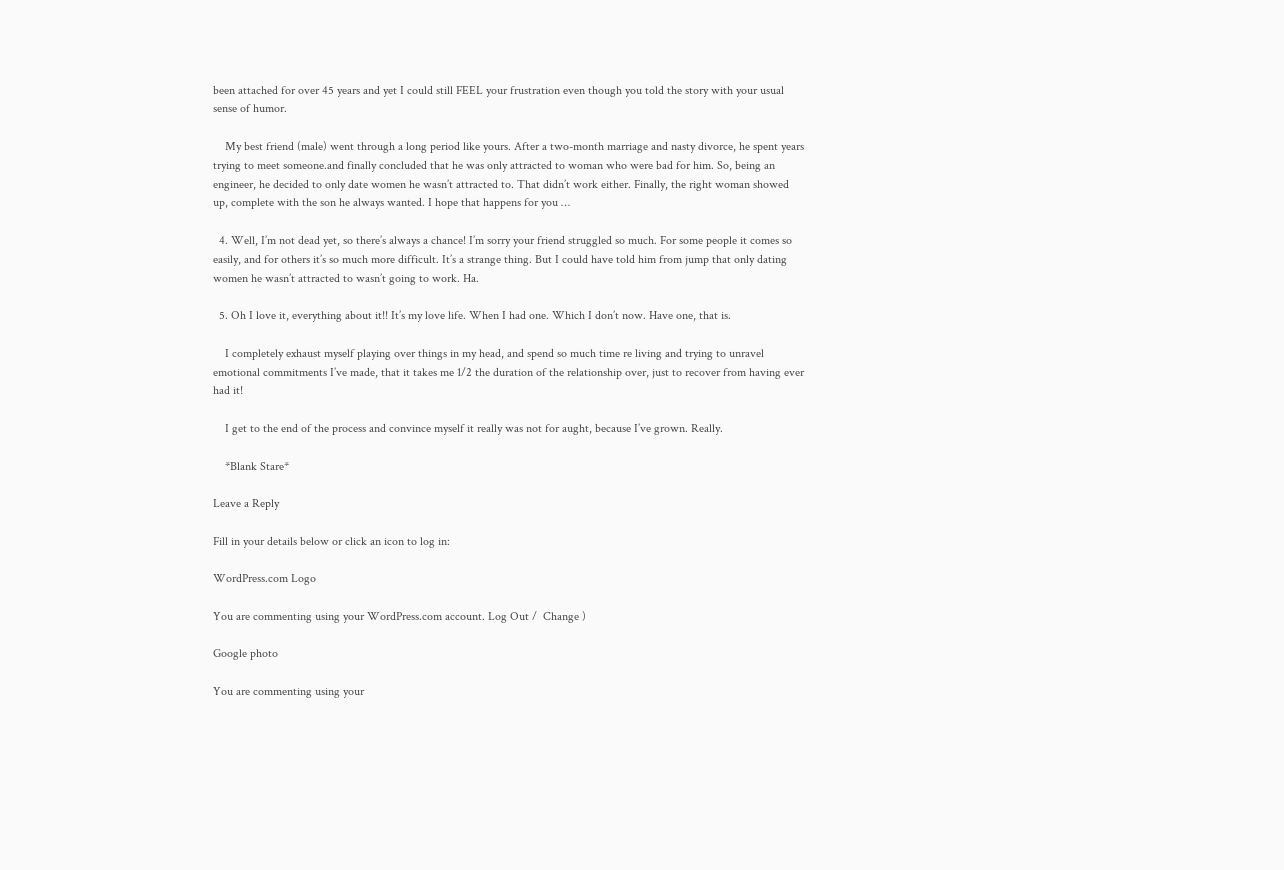been attached for over 45 years and yet I could still FEEL your frustration even though you told the story with your usual sense of humor.

    My best friend (male) went through a long period like yours. After a two-month marriage and nasty divorce, he spent years trying to meet someone.and finally concluded that he was only attracted to woman who were bad for him. So, being an engineer, he decided to only date women he wasn’t attracted to. That didn’t work either. Finally, the right woman showed up, complete with the son he always wanted. I hope that happens for you …

  4. Well, I’m not dead yet, so there’s always a chance! I’m sorry your friend struggled so much. For some people it comes so easily, and for others it’s so much more difficult. It’s a strange thing. But I could have told him from jump that only dating women he wasn’t attracted to wasn’t going to work. Ha.

  5. Oh I love it, everything about it!! It’s my love life. When I had one. Which I don’t now. Have one, that is.

    I completely exhaust myself playing over things in my head, and spend so much time re living and trying to unravel emotional commitments I’ve made, that it takes me 1/2 the duration of the relationship over, just to recover from having ever had it!

    I get to the end of the process and convince myself it really was not for aught, because I’ve grown. Really.

    *Blank Stare*

Leave a Reply

Fill in your details below or click an icon to log in:

WordPress.com Logo

You are commenting using your WordPress.com account. Log Out /  Change )

Google photo

You are commenting using your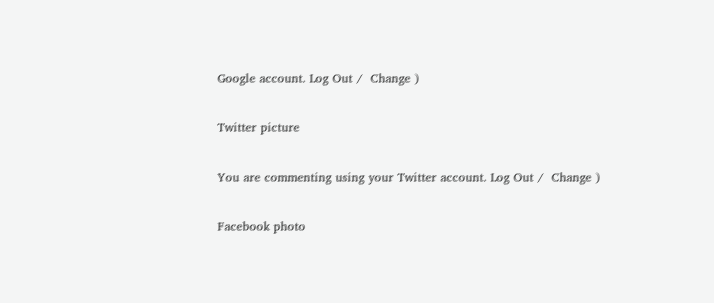Google account. Log Out /  Change )

Twitter picture

You are commenting using your Twitter account. Log Out /  Change )

Facebook photo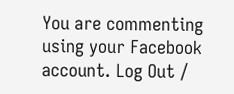You are commenting using your Facebook account. Log Out /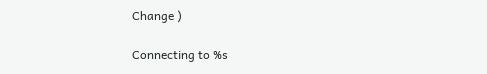Change )

Connecting to %s